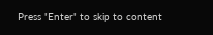Press "Enter" to skip to content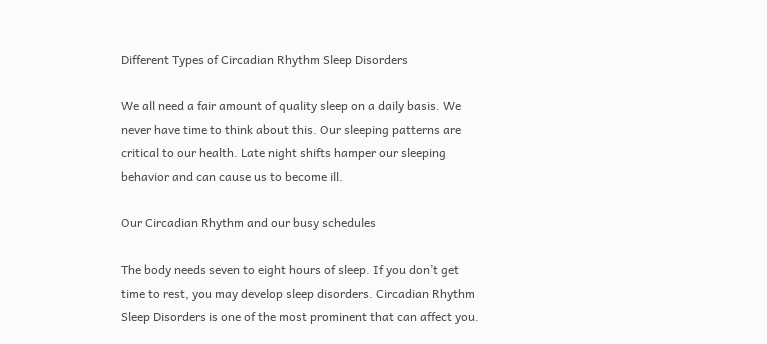Different Types of Circadian Rhythm Sleep Disorders

We all need a fair amount of quality sleep on a daily basis. We never have time to think about this. Our sleeping patterns are critical to our health. Late night shifts hamper our sleeping behavior and can cause us to become ill.

Our Circadian Rhythm and our busy schedules

The body needs seven to eight hours of sleep. If you don’t get time to rest, you may develop sleep disorders. Circadian Rhythm Sleep Disorders is one of the most prominent that can affect you.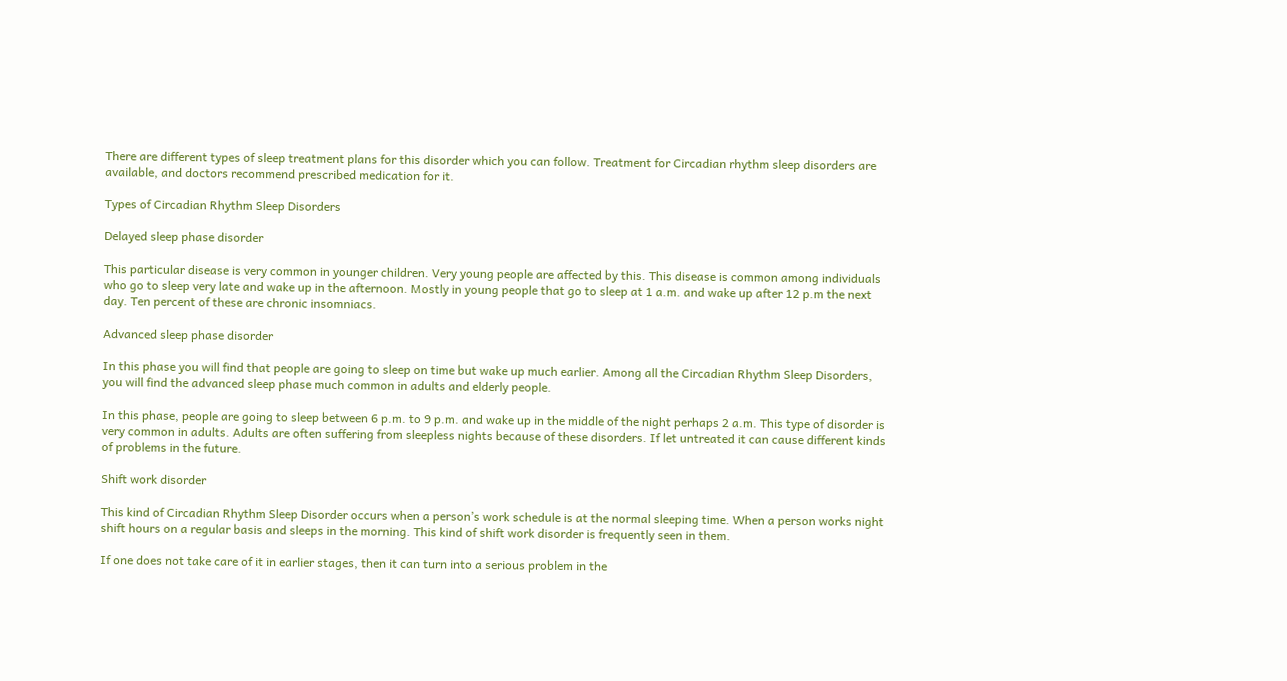There are different types of sleep treatment plans for this disorder which you can follow. Treatment for Circadian rhythm sleep disorders are available, and doctors recommend prescribed medication for it.

Types of Circadian Rhythm Sleep Disorders

Delayed sleep phase disorder

This particular disease is very common in younger children. Very young people are affected by this. This disease is common among individuals who go to sleep very late and wake up in the afternoon. Mostly in young people that go to sleep at 1 a.m. and wake up after 12 p.m the next day. Ten percent of these are chronic insomniacs.

Advanced sleep phase disorder

In this phase you will find that people are going to sleep on time but wake up much earlier. Among all the Circadian Rhythm Sleep Disorders, you will find the advanced sleep phase much common in adults and elderly people.

In this phase, people are going to sleep between 6 p.m. to 9 p.m. and wake up in the middle of the night perhaps 2 a.m. This type of disorder is very common in adults. Adults are often suffering from sleepless nights because of these disorders. If let untreated it can cause different kinds of problems in the future.

Shift work disorder

This kind of Circadian Rhythm Sleep Disorder occurs when a person’s work schedule is at the normal sleeping time. When a person works night shift hours on a regular basis and sleeps in the morning. This kind of shift work disorder is frequently seen in them.

If one does not take care of it in earlier stages, then it can turn into a serious problem in the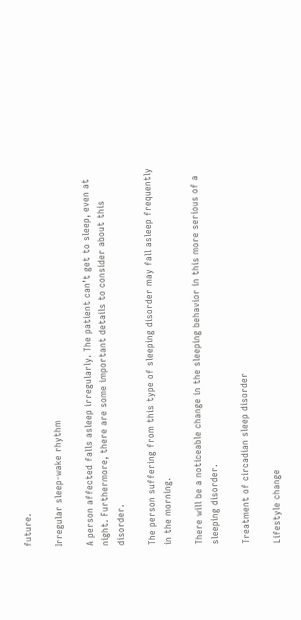future.

Irregular sleep-wake rhythm

A person affected falls asleep irregularly. The patient can’t get to sleep, even at night. Furthermore, there are some important details to consider about this disorder.

The person suffering from this type of sleeping disorder may fall asleep frequently in the morning.

There will be a noticeable change in the sleeping behavior in this more serious of a sleeping disorder.

Treatment of circadian sleep disorder

Lifestyle change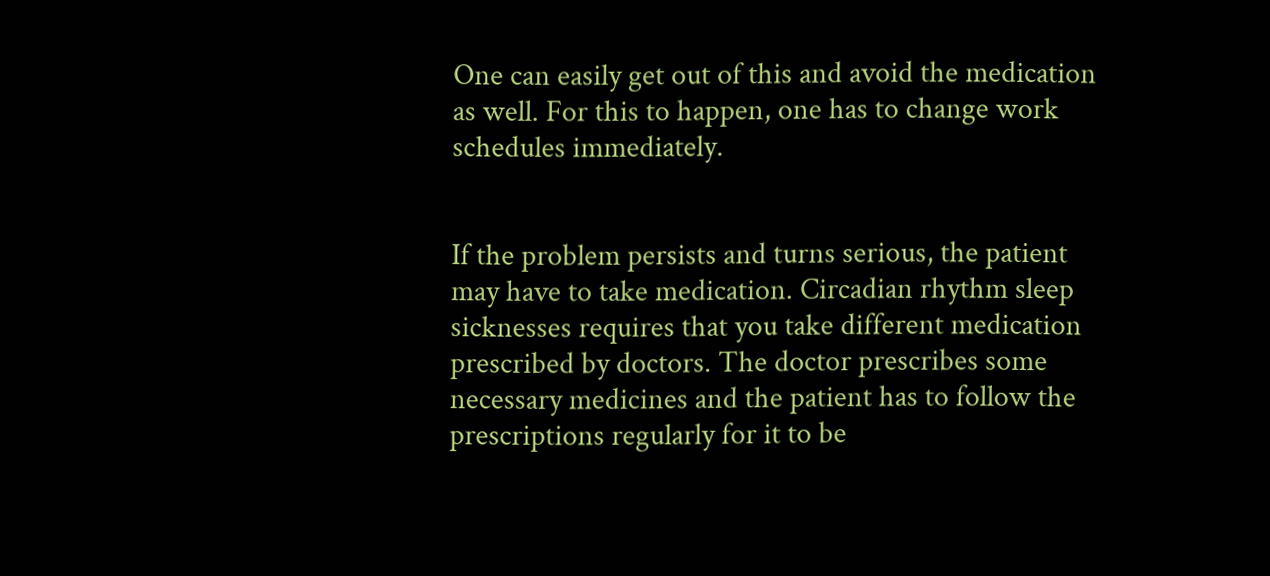One can easily get out of this and avoid the medication as well. For this to happen, one has to change work schedules immediately.


If the problem persists and turns serious, the patient may have to take medication. Circadian rhythm sleep sicknesses requires that you take different medication prescribed by doctors. The doctor prescribes some necessary medicines and the patient has to follow the prescriptions regularly for it to be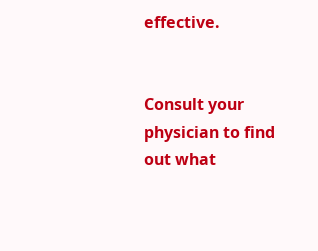effective.


Consult your physician to find out what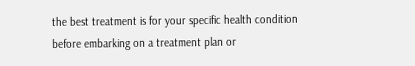the best treatment is for your specific health condition before embarking on a treatment plan or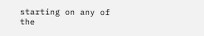starting on any of the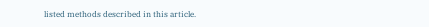listed methods described in this article.